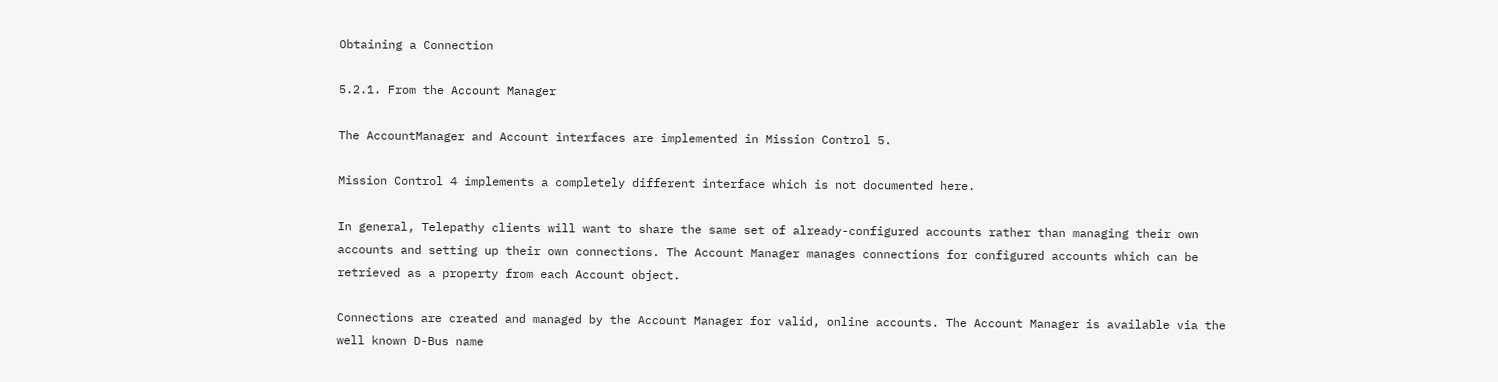Obtaining a Connection

5.2.1. From the Account Manager

The AccountManager and Account interfaces are implemented in Mission Control 5.

Mission Control 4 implements a completely different interface which is not documented here.

In general, Telepathy clients will want to share the same set of already-configured accounts rather than managing their own accounts and setting up their own connections. The Account Manager manages connections for configured accounts which can be retrieved as a property from each Account object.

Connections are created and managed by the Account Manager for valid, online accounts. The Account Manager is available via the well known D-Bus name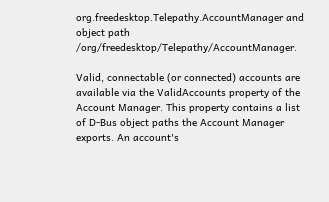org.freedesktop.Telepathy.AccountManager and object path /org/freedesktop/Telepathy/AccountManager.

Valid, connectable (or connected) accounts are available via the ValidAccounts property of the Account Manager. This property contains a list of D-Bus object paths the Account Manager exports. An account's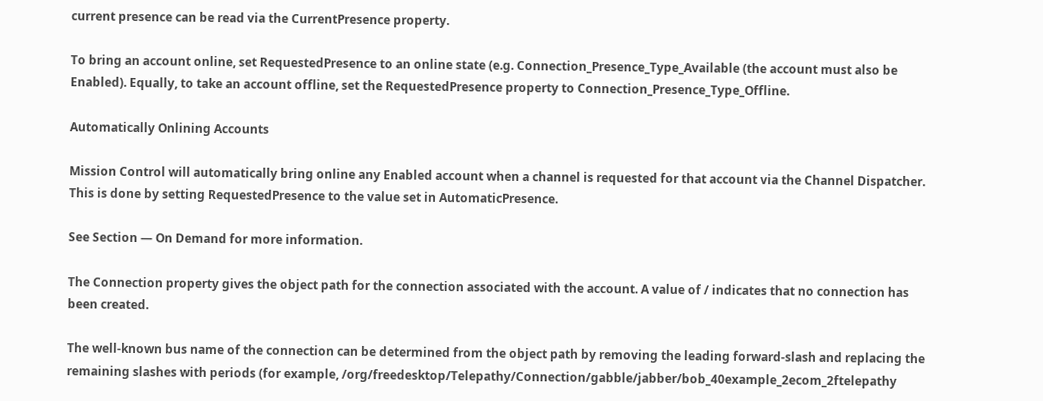current presence can be read via the CurrentPresence property.

To bring an account online, set RequestedPresence to an online state (e.g. Connection_Presence_Type_Available (the account must also be Enabled). Equally, to take an account offline, set the RequestedPresence property to Connection_Presence_Type_Offline.

Automatically Onlining Accounts

Mission Control will automatically bring online any Enabled account when a channel is requested for that account via the Channel Dispatcher. This is done by setting RequestedPresence to the value set in AutomaticPresence.

See Section ― On Demand for more information.

The Connection property gives the object path for the connection associated with the account. A value of / indicates that no connection has been created.

The well-known bus name of the connection can be determined from the object path by removing the leading forward-slash and replacing the remaining slashes with periods (for example, /org/freedesktop/Telepathy/Connection/gabble/jabber/bob_40example_2ecom_2ftelepathy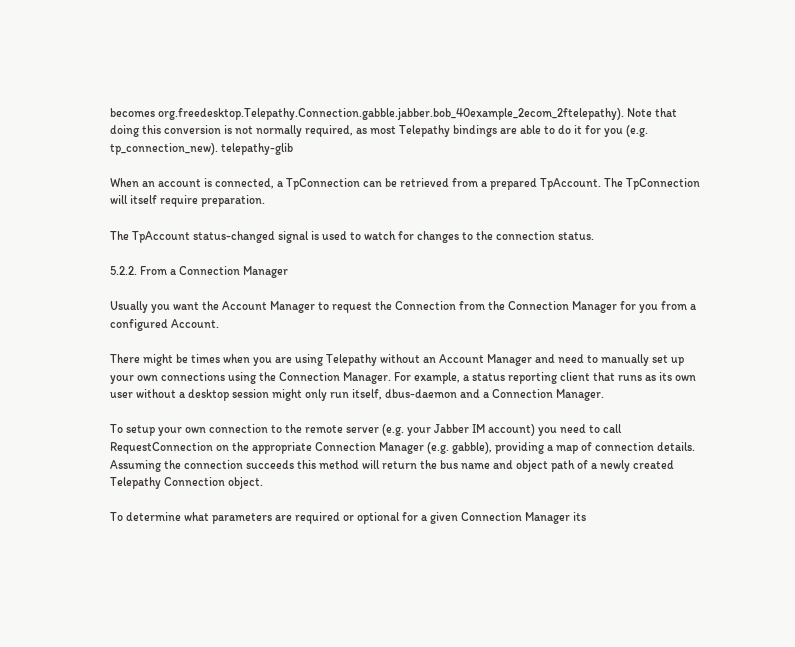becomes org.freedesktop.Telepathy.Connection.gabble.jabber.bob_40example_2ecom_2ftelepathy). Note that doing this conversion is not normally required, as most Telepathy bindings are able to do it for you (e.g. tp_connection_new). telepathy-glib

When an account is connected, a TpConnection can be retrieved from a prepared TpAccount. The TpConnection will itself require preparation.

The TpAccount status-changed signal is used to watch for changes to the connection status.

5.2.2. From a Connection Manager

Usually you want the Account Manager to request the Connection from the Connection Manager for you from a configured Account.

There might be times when you are using Telepathy without an Account Manager and need to manually set up your own connections using the Connection Manager. For example, a status reporting client that runs as its own user without a desktop session might only run itself, dbus-daemon and a Connection Manager.

To setup your own connection to the remote server (e.g. your Jabber IM account) you need to call RequestConnection on the appropriate Connection Manager (e.g. gabble), providing a map of connection details. Assuming the connection succeeds this method will return the bus name and object path of a newly created Telepathy Connection object.

To determine what parameters are required or optional for a given Connection Manager its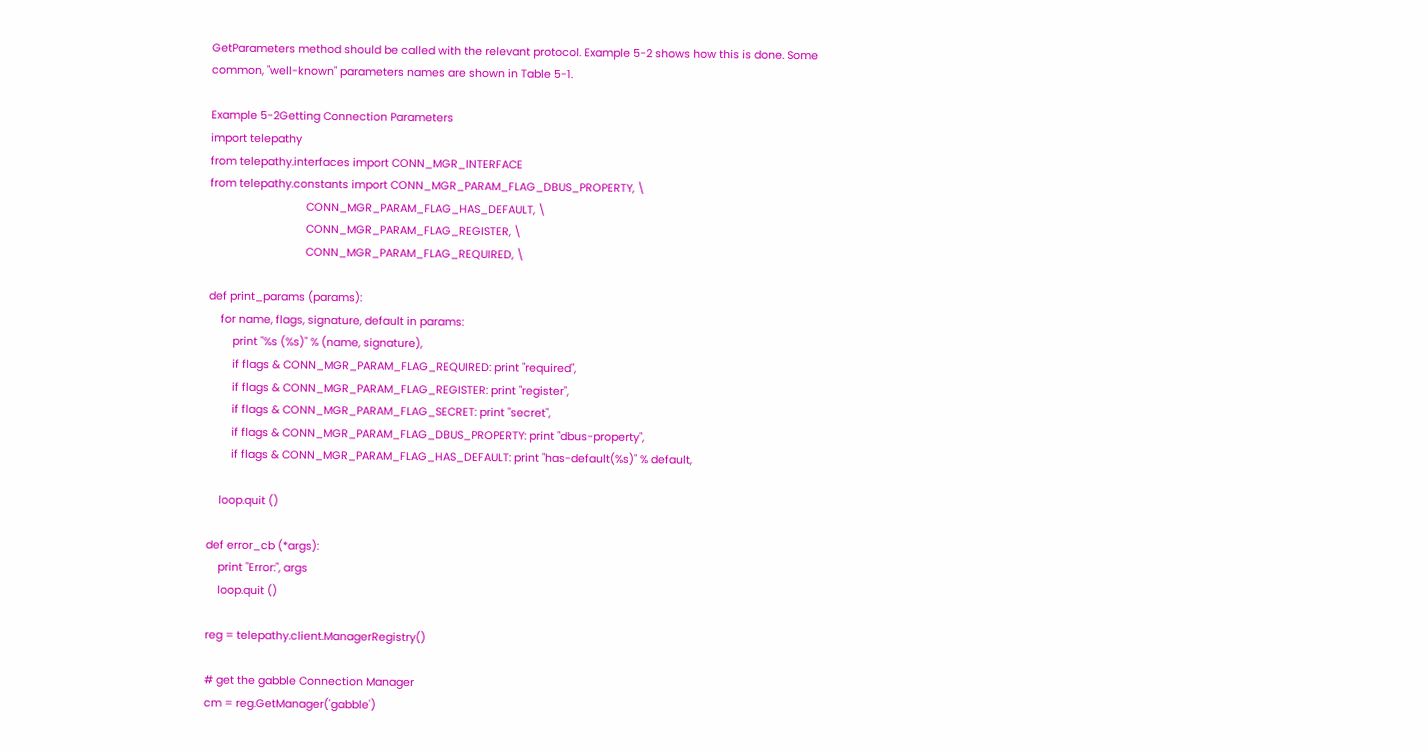GetParameters method should be called with the relevant protocol. Example 5-2 shows how this is done. Some common, "well-known" parameters names are shown in Table 5-1.

Example 5-2Getting Connection Parameters
import telepathy
from telepathy.interfaces import CONN_MGR_INTERFACE
from telepathy.constants import CONN_MGR_PARAM_FLAG_DBUS_PROPERTY, \
                                CONN_MGR_PARAM_FLAG_HAS_DEFAULT, \
                                CONN_MGR_PARAM_FLAG_REGISTER, \
                                CONN_MGR_PARAM_FLAG_REQUIRED, \

def print_params (params):
    for name, flags, signature, default in params:
        print "%s (%s)" % (name, signature),
        if flags & CONN_MGR_PARAM_FLAG_REQUIRED: print "required",
        if flags & CONN_MGR_PARAM_FLAG_REGISTER: print "register",
        if flags & CONN_MGR_PARAM_FLAG_SECRET: print "secret",
        if flags & CONN_MGR_PARAM_FLAG_DBUS_PROPERTY: print "dbus-property",
        if flags & CONN_MGR_PARAM_FLAG_HAS_DEFAULT: print "has-default(%s)" % default,

    loop.quit ()

def error_cb (*args):
    print "Error:", args
    loop.quit ()

reg = telepathy.client.ManagerRegistry()

# get the gabble Connection Manager
cm = reg.GetManager('gabble')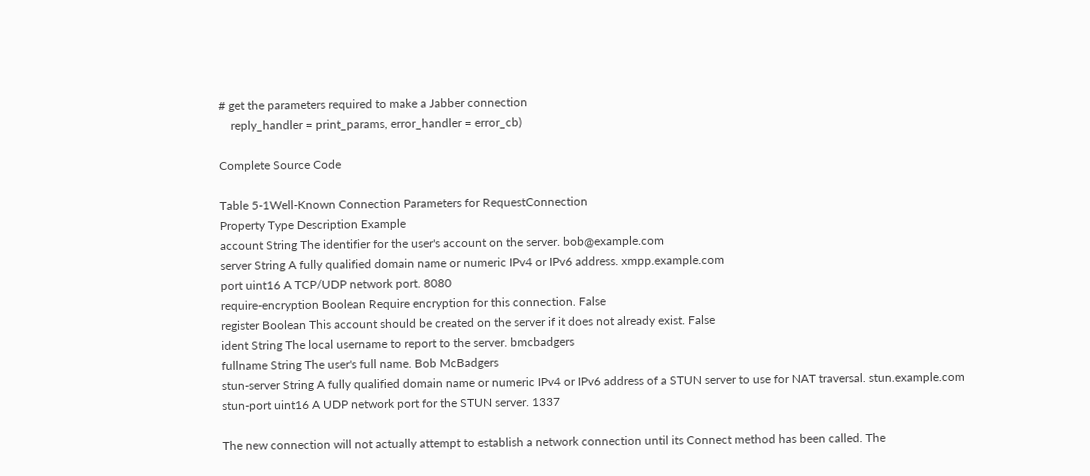# get the parameters required to make a Jabber connection
    reply_handler = print_params, error_handler = error_cb)

Complete Source Code

Table 5-1Well-Known Connection Parameters for RequestConnection
Property Type Description Example
account String The identifier for the user's account on the server. bob@example.com
server String A fully qualified domain name or numeric IPv4 or IPv6 address. xmpp.example.com
port uint16 A TCP/UDP network port. 8080
require-encryption Boolean Require encryption for this connection. False
register Boolean This account should be created on the server if it does not already exist. False
ident String The local username to report to the server. bmcbadgers
fullname String The user's full name. Bob McBadgers
stun-server String A fully qualified domain name or numeric IPv4 or IPv6 address of a STUN server to use for NAT traversal. stun.example.com
stun-port uint16 A UDP network port for the STUN server. 1337

The new connection will not actually attempt to establish a network connection until its Connect method has been called. The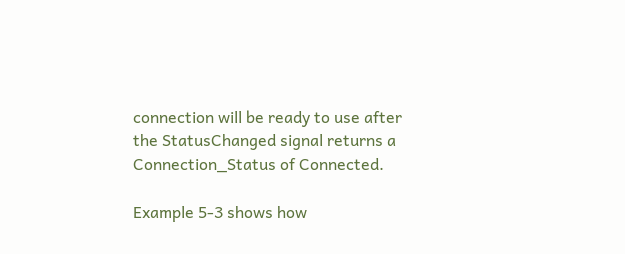connection will be ready to use after the StatusChanged signal returns a Connection_Status of Connected.

Example 5-3 shows how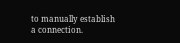to manually establish a connection.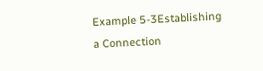Example 5-3Establishing a Connection